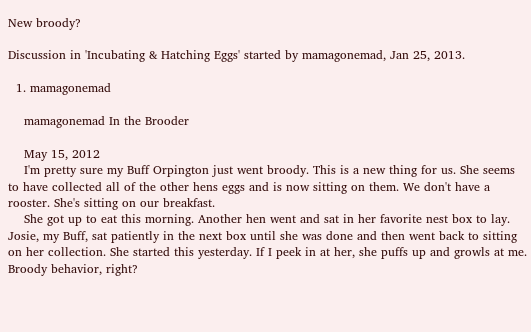New broody?

Discussion in 'Incubating & Hatching Eggs' started by mamagonemad, Jan 25, 2013.

  1. mamagonemad

    mamagonemad In the Brooder

    May 15, 2012
    I'm pretty sure my Buff Orpington just went broody. This is a new thing for us. She seems to have collected all of the other hens eggs and is now sitting on them. We don't have a rooster. She's sitting on our breakfast.
    She got up to eat this morning. Another hen went and sat in her favorite nest box to lay. Josie, my Buff, sat patiently in the next box until she was done and then went back to sitting on her collection. She started this yesterday. If I peek in at her, she puffs up and growls at me. Broody behavior, right?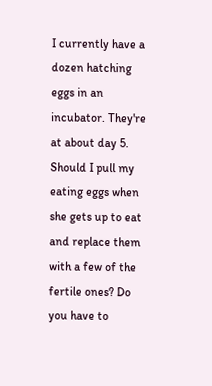I currently have a dozen hatching eggs in an incubator. They're at about day 5. Should I pull my eating eggs when she gets up to eat and replace them with a few of the fertile ones? Do you have to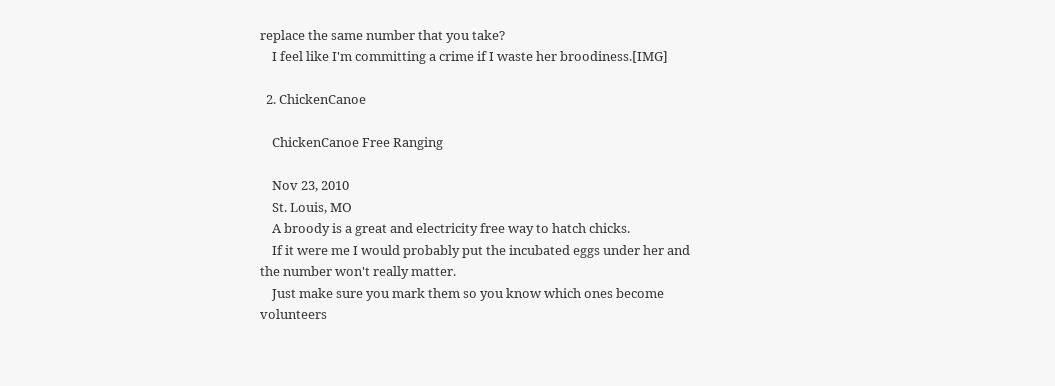replace the same number that you take?
    I feel like I'm committing a crime if I waste her broodiness.[IMG]

  2. ChickenCanoe

    ChickenCanoe Free Ranging

    Nov 23, 2010
    St. Louis, MO
    A broody is a great and electricity free way to hatch chicks.
    If it were me I would probably put the incubated eggs under her and the number won't really matter.
    Just make sure you mark them so you know which ones become volunteers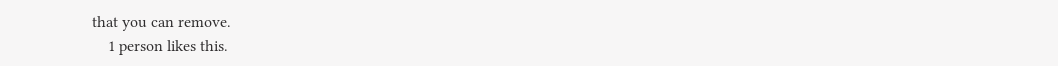that you can remove.
    1 person likes this.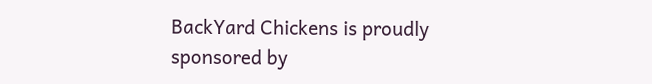BackYard Chickens is proudly sponsored by